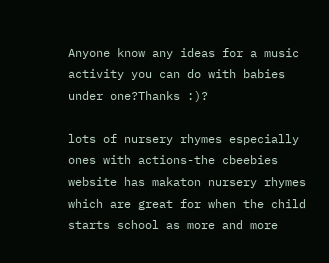Anyone know any ideas for a music activity you can do with babies under one?Thanks :)?

lots of nursery rhymes especially ones with actions-the cbeebies website has makaton nursery rhymes which are great for when the child starts school as more and more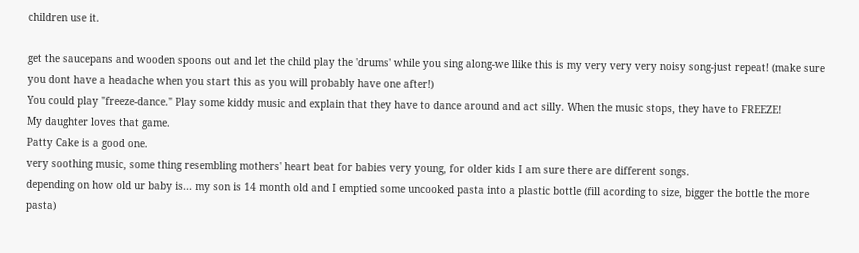children use it.

get the saucepans and wooden spoons out and let the child play the 'drums' while you sing along-we llike this is my very very very noisy song-just repeat! (make sure you dont have a headache when you start this as you will probably have one after!)
You could play "freeze-dance." Play some kiddy music and explain that they have to dance around and act silly. When the music stops, they have to FREEZE!
My daughter loves that game.
Patty Cake is a good one.
very soothing music, some thing resembling mothers' heart beat for babies very young, for older kids I am sure there are different songs.
depending on how old ur baby is... my son is 14 month old and I emptied some uncooked pasta into a plastic bottle (fill acording to size, bigger the bottle the more pasta)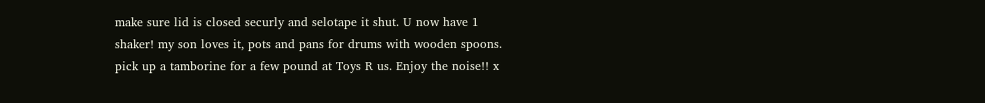make sure lid is closed securly and selotape it shut. U now have 1 shaker! my son loves it, pots and pans for drums with wooden spoons. pick up a tamborine for a few pound at Toys R us. Enjoy the noise!! x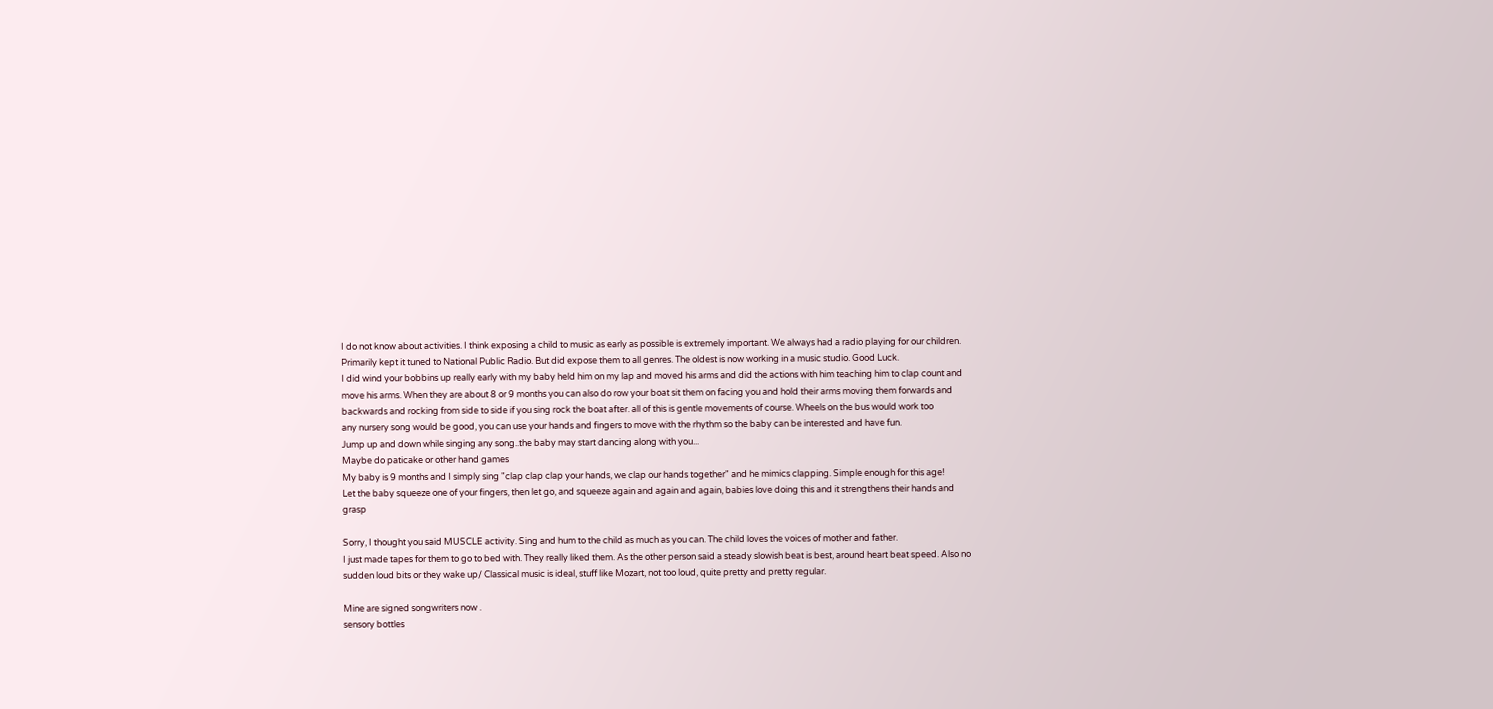I do not know about activities. I think exposing a child to music as early as possible is extremely important. We always had a radio playing for our children. Primarily kept it tuned to National Public Radio. But did expose them to all genres. The oldest is now working in a music studio. Good Luck.
I did wind your bobbins up really early with my baby held him on my lap and moved his arms and did the actions with him teaching him to clap count and move his arms. When they are about 8 or 9 months you can also do row your boat sit them on facing you and hold their arms moving them forwards and backwards and rocking from side to side if you sing rock the boat after. all of this is gentle movements of course. Wheels on the bus would work too
any nursery song would be good, you can use your hands and fingers to move with the rhythm so the baby can be interested and have fun.
Jump up and down while singing any song..the baby may start dancing along with you...
Maybe do paticake or other hand games
My baby is 9 months and I simply sing "clap clap clap your hands, we clap our hands together" and he mimics clapping. Simple enough for this age!
Let the baby squeeze one of your fingers, then let go, and squeeze again and again and again, babies love doing this and it strengthens their hands and grasp

Sorry, I thought you said MUSCLE activity. Sing and hum to the child as much as you can. The child loves the voices of mother and father.
I just made tapes for them to go to bed with. They really liked them. As the other person said a steady slowish beat is best, around heart beat speed. Also no sudden loud bits or they wake up/ Classical music is ideal, stuff like Mozart, not too loud, quite pretty and pretty regular.

Mine are signed songwriters now .
sensory bottles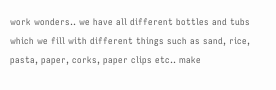work wonders.. we have all different bottles and tubs which we fill with different things such as sand, rice, pasta, paper, corks, paper clips etc.. make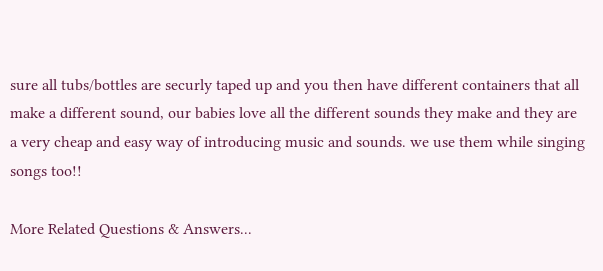sure all tubs/bottles are securly taped up and you then have different containers that all make a different sound, our babies love all the different sounds they make and they are a very cheap and easy way of introducing music and sounds. we use them while singing songs too!!

More Related Questions & Answers...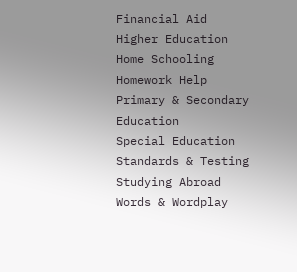Financial Aid
Higher Education
Home Schooling
Homework Help
Primary & Secondary Education
Special Education
Standards & Testing
Studying Abroad
Words & Wordplay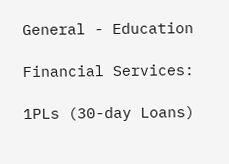General - Education

Financial Services:

1PLs (30-day Loans)